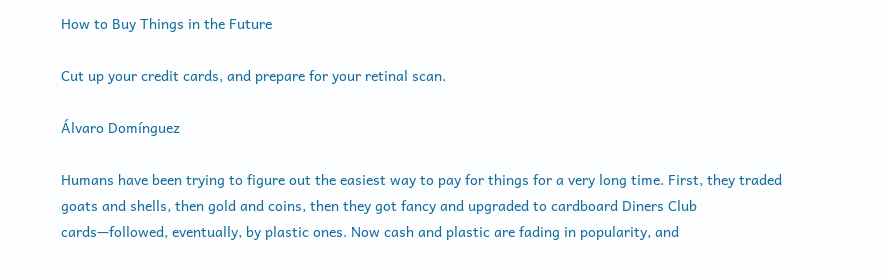How to Buy Things in the Future

Cut up your credit cards, and prepare for your retinal scan.

Álvaro Domínguez

Humans have been trying to figure out the easiest way to pay for things for a very long time. First, they traded goats and shells, then gold and coins, then they got fancy and upgraded to cardboard Diners Club cards—followed, eventually, by plastic ones. Now cash and plastic are fading in popularity, and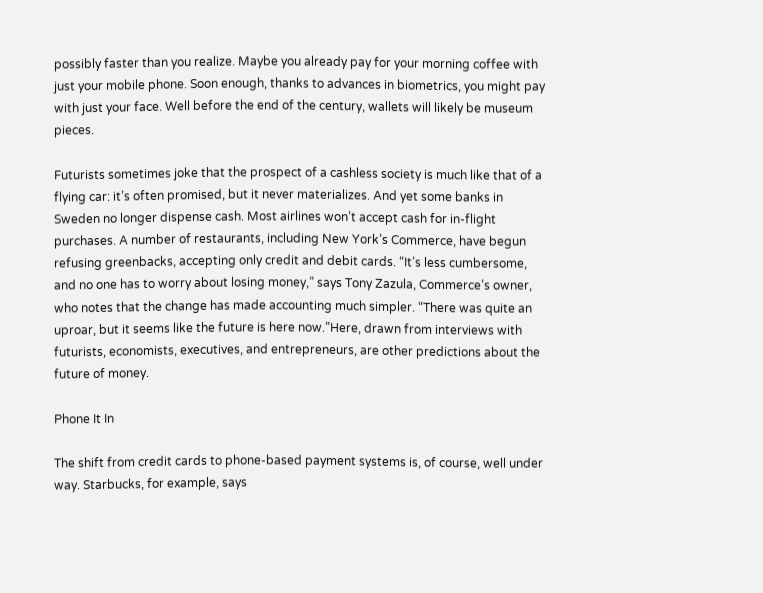possibly faster than you realize. Maybe you already pay for your morning coffee with just your mobile phone. Soon enough, thanks to advances in biometrics, you might pay with just your face. Well before the end of the century, wallets will likely be museum pieces.

Futurists sometimes joke that the prospect of a cashless society is much like that of a flying car: it’s often promised, but it never materializes. And yet some banks in Sweden no longer dispense cash. Most airlines won’t accept cash for in-flight purchases. A number of restaurants, including New York’s Commerce, have begun refusing greenbacks, accepting only credit and debit cards. “It’s less cumbersome, and no one has to worry about losing money,” says Tony Zazula, Commerce’s owner, who notes that the change has made accounting much simpler. “There was quite an uproar, but it seems like the future is here now.”Here, drawn from interviews with futurists, economists, executives, and entrepreneurs, are other predictions about the future of money.

Phone It In

The shift from credit cards to phone-based payment systems is, of course, well under way. Starbucks, for example, says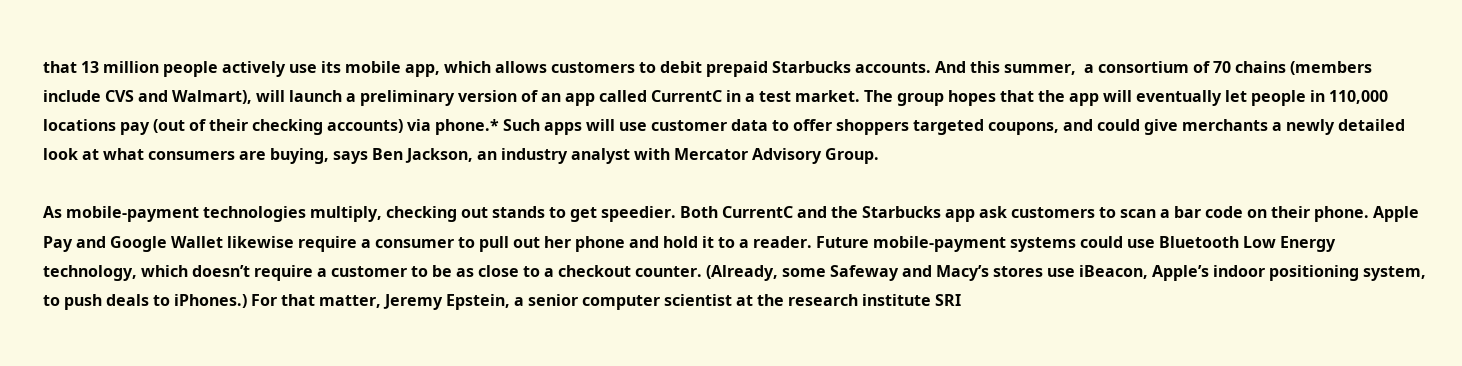that 13 million people actively use its mobile app, which allows customers to debit prepaid Starbucks accounts. And this summer,  a consortium of 70 chains (members include CVS and Walmart), will launch a preliminary version of an app called CurrentC in a test market. The group hopes that the app will eventually let people in 110,000 locations pay (out of their checking accounts) via phone.* Such apps will use customer data to offer shoppers targeted coupons, and could give merchants a newly detailed look at what consumers are buying, says Ben Jackson, an industry analyst with Mercator Advisory Group.

As mobile-payment technologies multiply, checking out stands to get speedier. Both CurrentC and the Starbucks app ask customers to scan a bar code on their phone. Apple Pay and Google Wallet likewise require a consumer to pull out her phone and hold it to a reader. Future mobile-payment systems could use Bluetooth Low Energy technology, which doesn’t require a customer to be as close to a checkout counter. (Already, some Safeway and Macy’s stores use iBeacon, Apple’s indoor positioning system, to push deals to iPhones.) For that matter, Jeremy Epstein, a senior computer scientist at the research institute SRI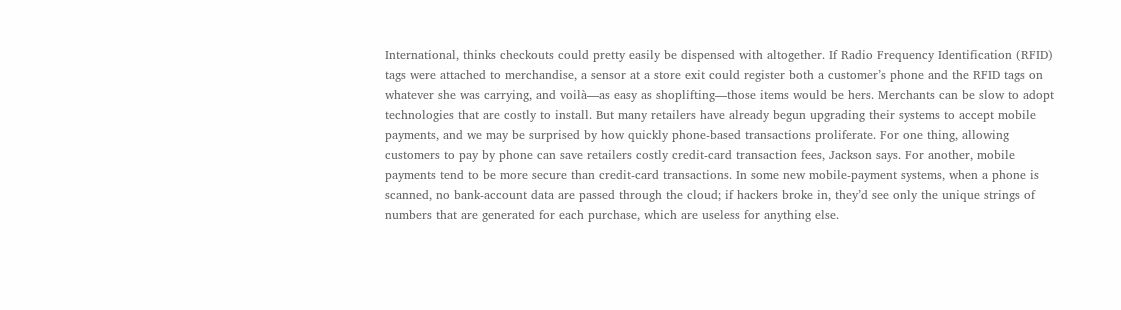International, thinks checkouts could pretty easily be dispensed with altogether. If Radio Frequency Identification (RFID) tags were attached to merchandise, a sensor at a store exit could register both a customer’s phone and the RFID tags on whatever she was carrying, and voilà—as easy as shoplifting—those items would be hers. Merchants can be slow to adopt technologies that are costly to install. But many retailers have already begun upgrading their systems to accept mobile payments, and we may be surprised by how quickly phone-based transactions proliferate. For one thing, allowing customers to pay by phone can save retailers costly credit-card transaction fees, Jackson says. For another, mobile payments tend to be more secure than credit-card transactions. In some new mobile-payment systems, when a phone is scanned, no bank-account data are passed through the cloud; if hackers broke in, they’d see only the unique strings of numbers that are generated for each purchase, which are useless for anything else.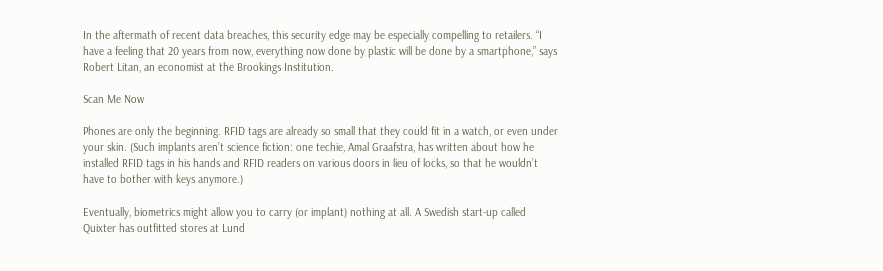In the aftermath of recent data breaches, this security edge may be especially compelling to retailers. “I have a feeling that 20 years from now, everything now done by plastic will be done by a smartphone,” says Robert Litan, an economist at the Brookings Institution.

Scan Me Now

Phones are only the beginning. RFID tags are already so small that they could fit in a watch, or even under your skin. (Such implants aren’t science fiction: one techie, Amal Graafstra, has written about how he installed RFID tags in his hands and RFID readers on various doors in lieu of locks, so that he wouldn’t have to bother with keys anymore.)

Eventually, biometrics might allow you to carry (or implant) nothing at all. A Swedish start-up called Quixter has outfitted stores at Lund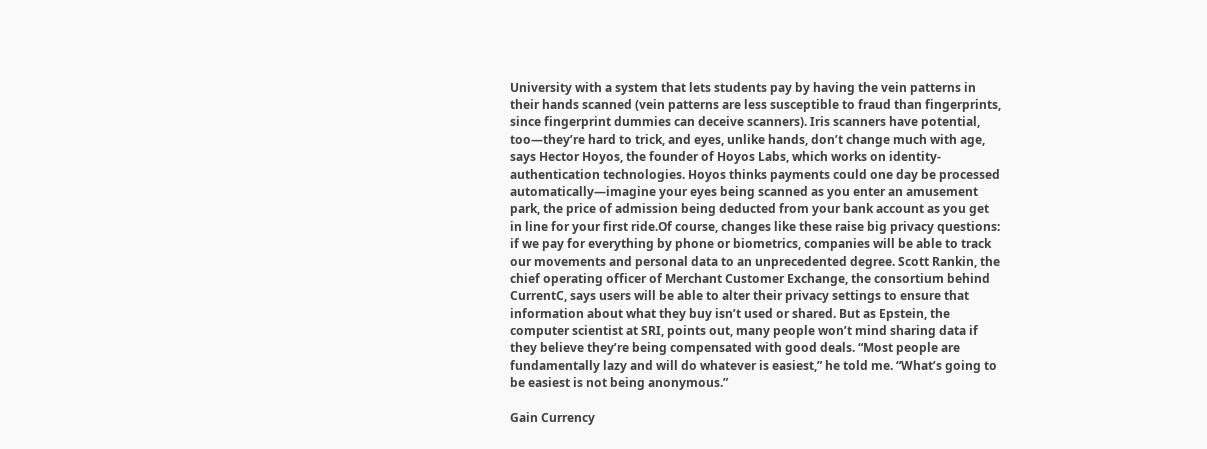University with a system that lets students pay by having the vein patterns in their hands scanned (vein patterns are less susceptible to fraud than fingerprints, since fingerprint dummies can deceive scanners). Iris scanners have potential, too—they’re hard to trick, and eyes, unlike hands, don’t change much with age, says Hector Hoyos, the founder of Hoyos Labs, which works on identity-authentication technologies. Hoyos thinks payments could one day be processed automatically—imagine your eyes being scanned as you enter an amusement park, the price of admission being deducted from your bank account as you get in line for your first ride.Of course, changes like these raise big privacy questions: if we pay for everything by phone or biometrics, companies will be able to track our movements and personal data to an unprecedented degree. Scott Rankin, the chief operating officer of Merchant Customer Exchange, the consortium behind CurrentC, says users will be able to alter their privacy settings to ensure that information about what they buy isn’t used or shared. But as Epstein, the computer scientist at SRI, points out, many people won’t mind sharing data if they believe they’re being compensated with good deals. “Most people are fundamentally lazy and will do whatever is easiest,” he told me. “What’s going to be easiest is not being anonymous.”

Gain Currency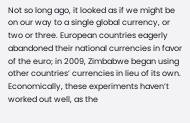Not so long ago, it looked as if we might be on our way to a single global currency, or two or three. European countries eagerly abandoned their national currencies in favor of the euro; in 2009, Zimbabwe began using other countries’ currencies in lieu of its own. Economically, these experiments haven’t worked out well, as the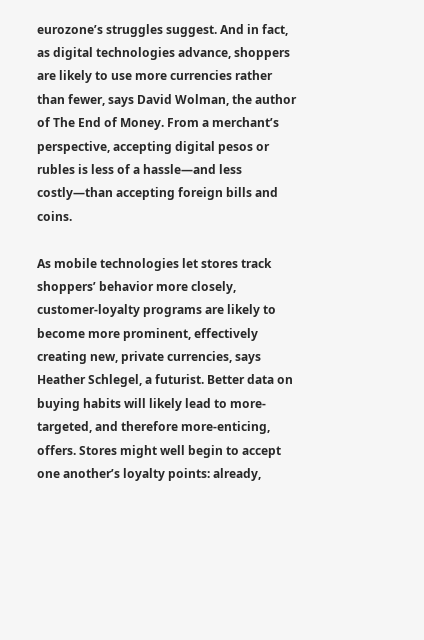eurozone’s struggles suggest. And in fact, as digital technologies advance, shoppers are likely to use more currencies rather than fewer, says David Wolman, the author of The End of Money. From a merchant’s perspective, accepting digital pesos or rubles is less of a hassle—and less costly—than accepting foreign bills and coins.

As mobile technologies let stores track shoppers’ behavior more closely, customer-loyalty programs are likely to become more prominent, effectively creating new, private currencies, says Heather Schlegel, a futurist. Better data on buying habits will likely lead to more-targeted, and therefore more-enticing, offers. Stores might well begin to accept one another’s loyalty points: already,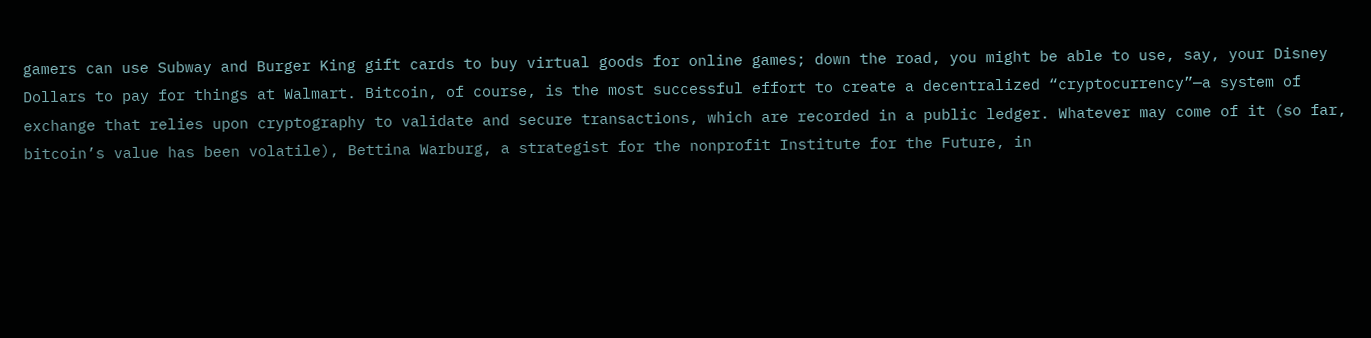gamers can use Subway and Burger King gift cards to buy virtual goods for online games; down the road, you might be able to use, say, your Disney Dollars to pay for things at Walmart. Bitcoin, of course, is the most successful effort to create a decentralized “cryptocurrency”—a system of exchange that relies upon cryptography to validate and secure transactions, which are recorded in a public ledger. Whatever may come of it (so far, bitcoin’s value has been volatile), Bettina Warburg, a strategist for the nonprofit Institute for the Future, in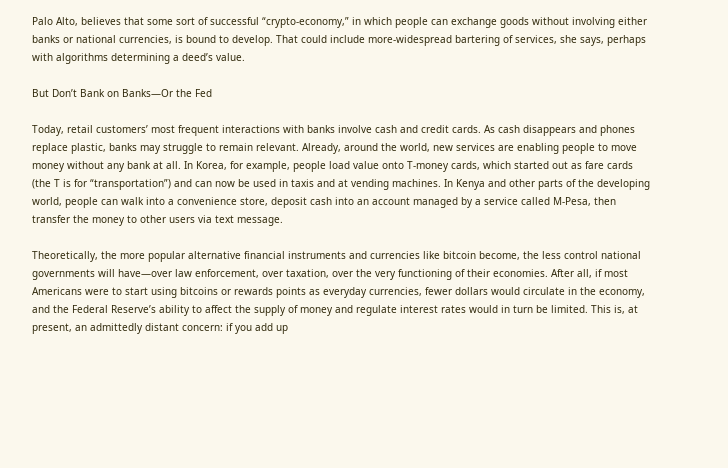Palo Alto, believes that some sort of successful “crypto-economy,” in which people can exchange goods without involving either banks or national currencies, is bound to develop. That could include more-widespread bartering of services, she says, perhaps with algorithms determining a deed’s value.

But Don’t Bank on Banks—Or the Fed

Today, retail customers’ most frequent interactions with banks involve cash and credit cards. As cash disappears and phones replace plastic, banks may struggle to remain relevant. Already, around the world, new services are enabling people to move money without any bank at all. In Korea, for example, people load value onto T-money cards, which started out as fare cards (the T is for “transportation”) and can now be used in taxis and at vending machines. In Kenya and other parts of the developing world, people can walk into a convenience store, deposit cash into an account managed by a service called M-Pesa, then transfer the money to other users via text message.

Theoretically, the more popular alternative financial instruments and currencies like bitcoin become, the less control national governments will have—over law enforcement, over taxation, over the very functioning of their economies. After all, if most Americans were to start using bitcoins or rewards points as everyday currencies, fewer dollars would circulate in the economy, and the Federal Reserve’s ability to affect the supply of money and regulate interest rates would in turn be limited. This is, at present, an admittedly distant concern: if you add up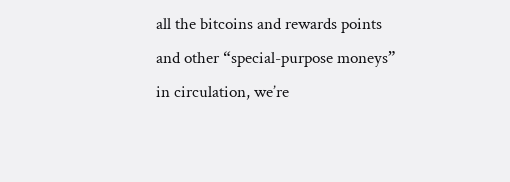all the bitcoins and rewards points and other “special-purpose moneys” in circulation, we’re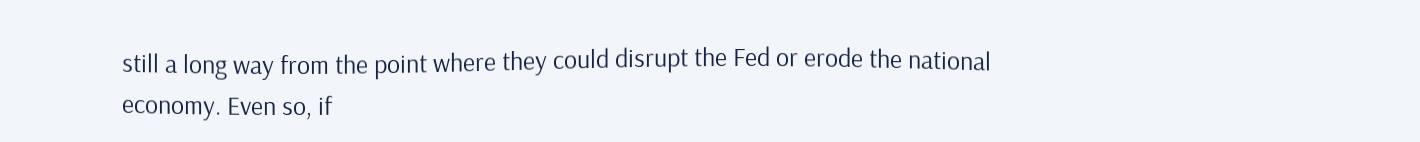still a long way from the point where they could disrupt the Fed or erode the national economy. Even so, if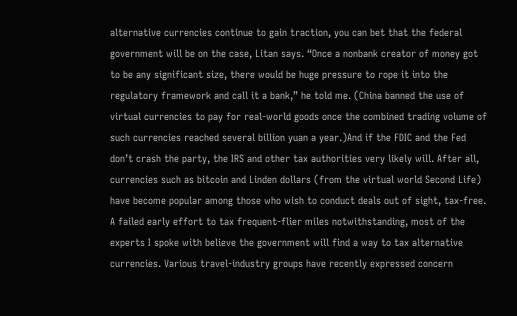alternative currencies continue to gain traction, you can bet that the federal government will be on the case, Litan says. “Once a nonbank creator of money got to be any significant size, there would be huge pressure to rope it into the regulatory framework and call it a bank,” he told me. (China banned the use of virtual currencies to pay for real-world goods once the combined trading volume of such currencies reached several billion yuan a year.)And if the FDIC and the Fed don’t crash the party, the IRS and other tax authorities very likely will. After all, currencies such as bitcoin and Linden dollars (from the virtual world Second Life) have become popular among those who wish to conduct deals out of sight, tax-free. A failed early effort to tax frequent-flier miles notwithstanding, most of the experts I spoke with believe the government will find a way to tax alternative currencies. Various travel-industry groups have recently expressed concern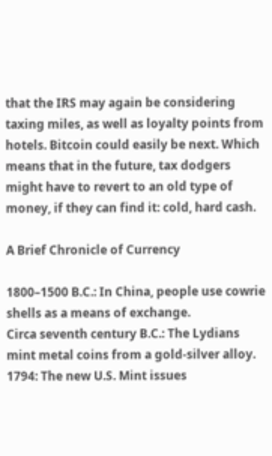that the IRS may again be considering taxing miles, as well as loyalty points from hotels. Bitcoin could easily be next. Which means that in the future, tax dodgers might have to revert to an old type of money, if they can find it: cold, hard cash.

A Brief Chronicle of Currency

1800–1500 B.C.: In China, people use cowrie shells as a means of exchange.
Circa seventh century B.C.: The Lydians mint metal coins from a gold-silver alloy.
1794: The new U.S. Mint issues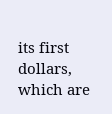its first dollars, which are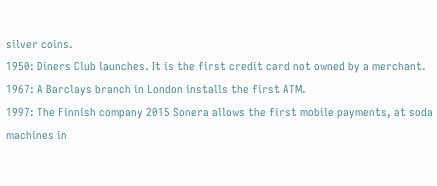silver coins.
1950: Diners Club launches. It is the first credit card not owned by a merchant.
1967: A Barclays branch in London installs the first ATM.
1997: The Finnish company 2015 Sonera allows the first mobile payments, at soda machines in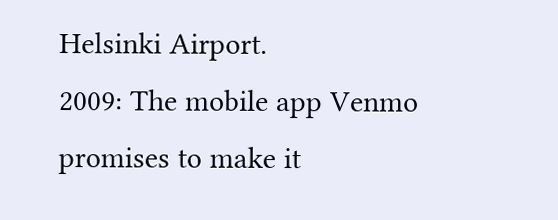Helsinki Airport.
2009: The mobile app Venmo promises to make it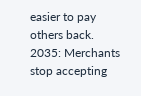easier to pay others back.
2035: Merchants stop accepting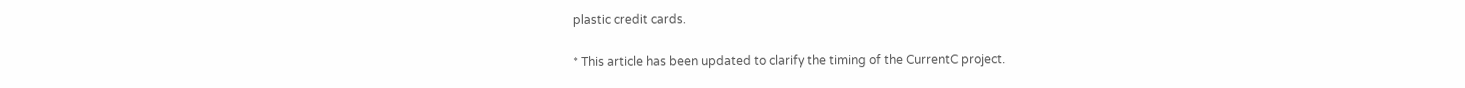plastic credit cards.

* This article has been updated to clarify the timing of the CurrentC project.